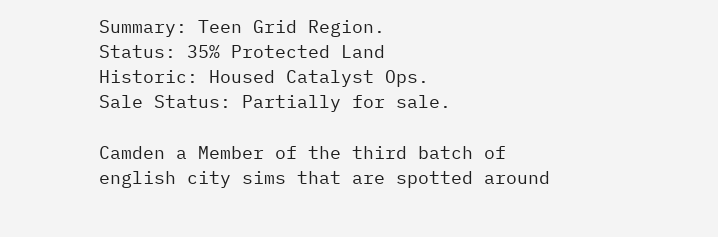Summary: Teen Grid Region.
Status: 35% Protected Land
Historic: Housed Catalyst Ops.
Sale Status: Partially for sale.

Camden a Member of the third batch of english city sims that are spotted around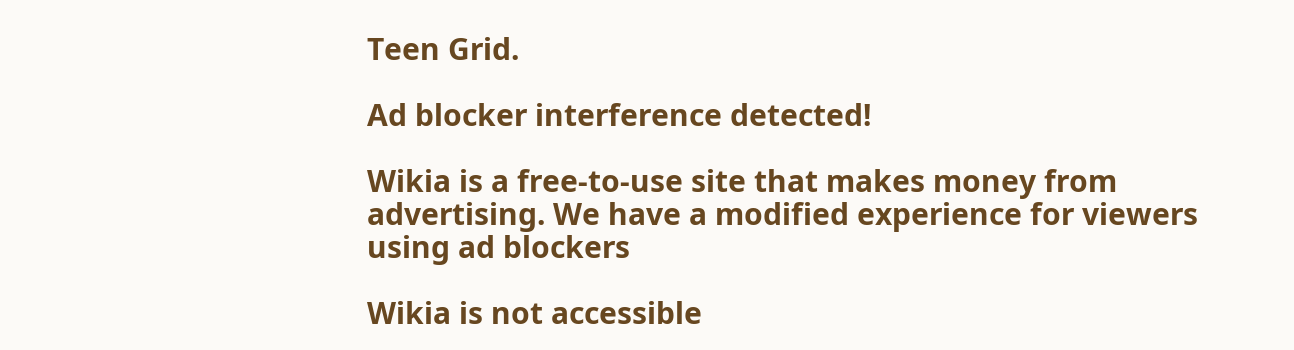Teen Grid.

Ad blocker interference detected!

Wikia is a free-to-use site that makes money from advertising. We have a modified experience for viewers using ad blockers

Wikia is not accessible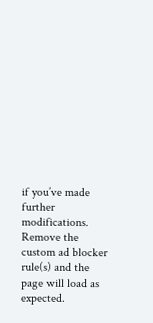if you’ve made further modifications. Remove the custom ad blocker rule(s) and the page will load as expected.